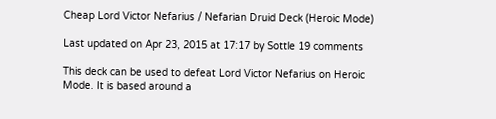Cheap Lord Victor Nefarius / Nefarian Druid Deck (Heroic Mode)

Last updated on Apr 23, 2015 at 17:17 by Sottle 19 comments

This deck can be used to defeat Lord Victor Nefarius on Heroic Mode. It is based around a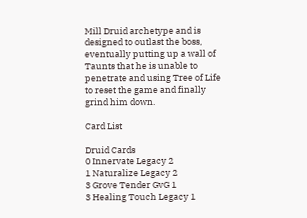Mill Druid archetype and is designed to outlast the boss, eventually putting up a wall of Taunts that he is unable to penetrate and using Tree of Life to reset the game and finally grind him down.

Card List

Druid Cards
0 Innervate Legacy 2
1 Naturalize Legacy 2
3 Grove Tender GvG 1
3 Healing Touch Legacy 1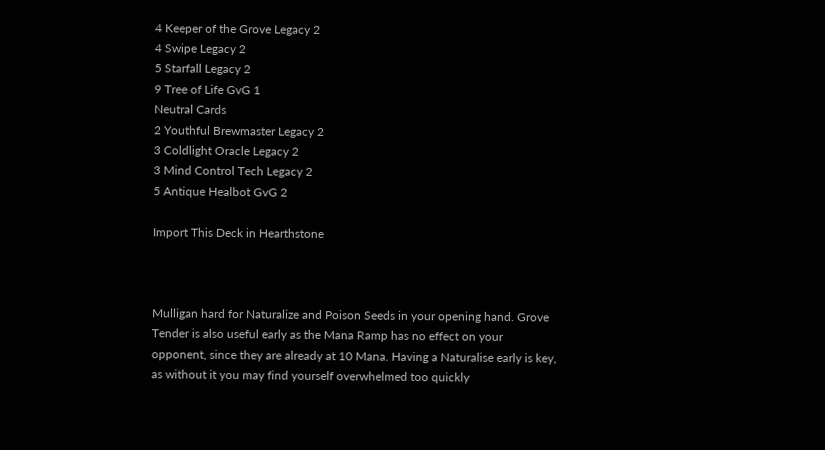4 Keeper of the Grove Legacy 2
4 Swipe Legacy 2
5 Starfall Legacy 2
9 Tree of Life GvG 1
Neutral Cards
2 Youthful Brewmaster Legacy 2
3 Coldlight Oracle Legacy 2
3 Mind Control Tech Legacy 2
5 Antique Healbot GvG 2

Import This Deck in Hearthstone



Mulligan hard for Naturalize and Poison Seeds in your opening hand. Grove Tender is also useful early as the Mana Ramp has no effect on your opponent, since they are already at 10 Mana. Having a Naturalise early is key, as without it you may find yourself overwhelmed too quickly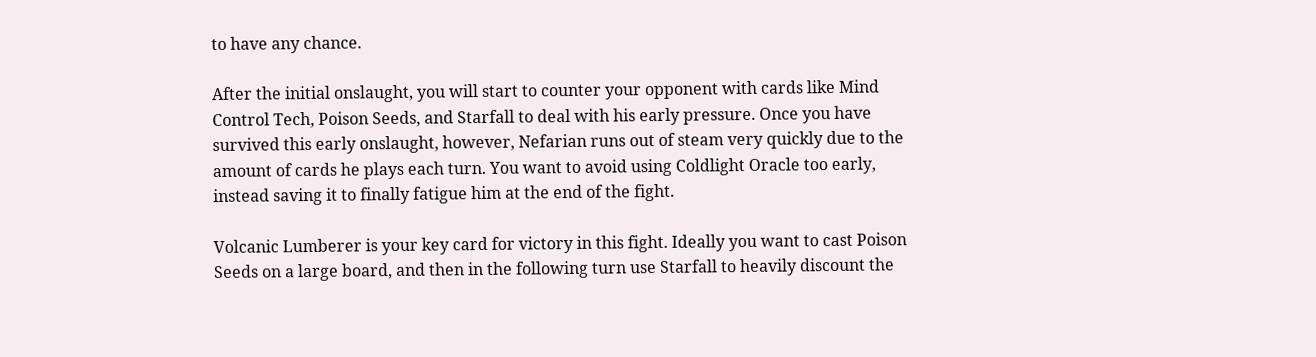to have any chance.

After the initial onslaught, you will start to counter your opponent with cards like Mind Control Tech, Poison Seeds, and Starfall to deal with his early pressure. Once you have survived this early onslaught, however, Nefarian runs out of steam very quickly due to the amount of cards he plays each turn. You want to avoid using Coldlight Oracle too early, instead saving it to finally fatigue him at the end of the fight.

Volcanic Lumberer is your key card for victory in this fight. Ideally you want to cast Poison Seeds on a large board, and then in the following turn use Starfall to heavily discount the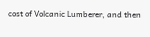cost of Volcanic Lumberer, and then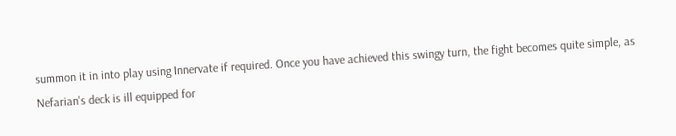summon it in into play using Innervate if required. Once you have achieved this swingy turn, the fight becomes quite simple, as Nefarian's deck is ill equipped for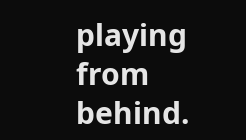playing from behind.